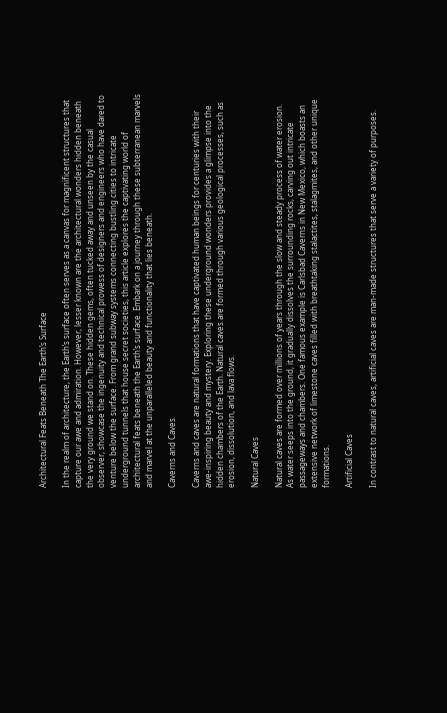Architectural Feats Beneath The Earth’s Surface

In the realm of architecture, the Earth’s surface often serves as a canvas for magnificent structures that capture our awe and admiration. However, lesser known are the architectural wonders hidden beneath the very ground we stand on. These hidden gems, often tucked away and unseen by the casual observer, showcase the ingenuity and technical prowess of designers and engineers who have dared to venture below the surface. From grand subway systems connecting bustling cities to intricate underground tunnels that house secret societies, this article explores the captivating world of architectural feats beneath the Earth’s surface. Embark on a journey through these subterranean marvels and marvel at the unparalleled beauty and functionality that lies beneath.

Caverns and Caves

Caverns and caves are natural formations that have captivated human beings for centuries with their awe-inspiring beauty and mystery. Exploring these underground wonders provides a glimpse into the hidden chambers of the Earth. Natural caves are formed through various geological processes, such as erosion, dissolution, and lava flows.

Natural Caves

Natural caves are formed over millions of years through the slow and steady process of water erosion. As water seeps into the ground, it gradually dissolves the surrounding rocks, carving out intricate passageways and chambers. One famous example is Carlsbad Caverns in New Mexico, which boasts an extensive network of limestone caves filled with breathtaking stalactites, stalagmites, and other unique formations.

Artificial Caves

In contrast to natural caves, artificial caves are man-made structures that serve a variety of purposes.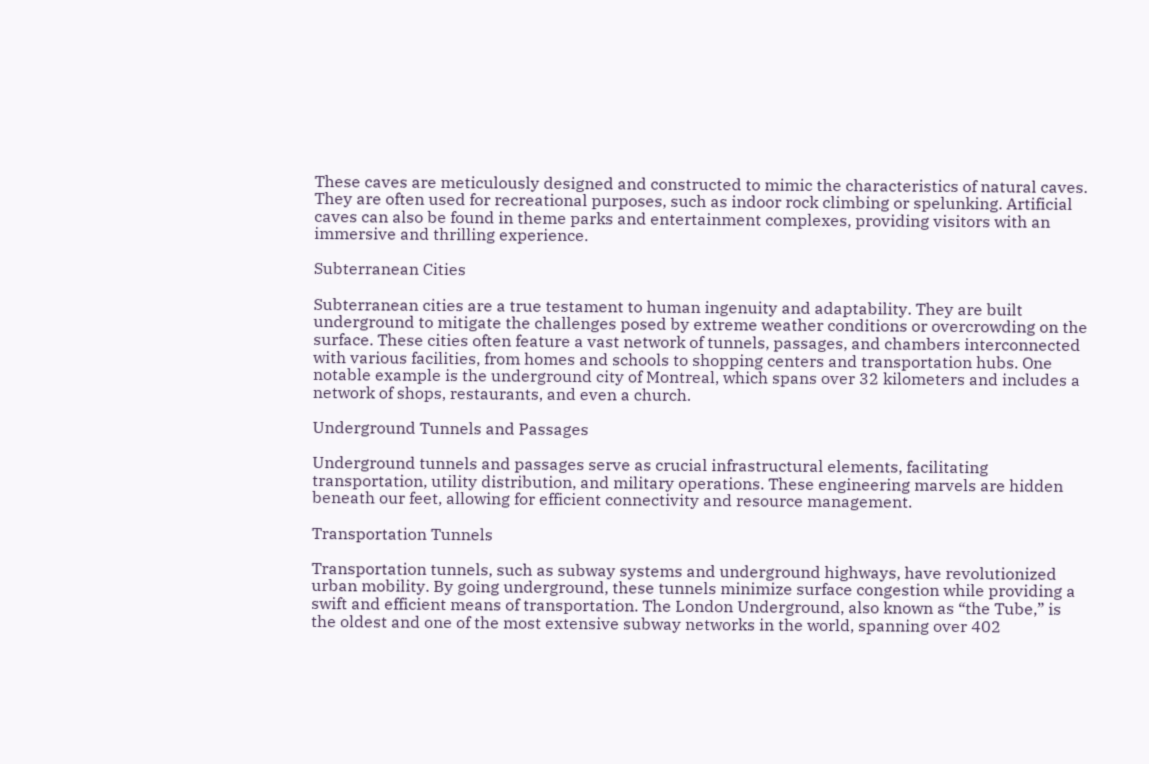These caves are meticulously designed and constructed to mimic the characteristics of natural caves. They are often used for recreational purposes, such as indoor rock climbing or spelunking. Artificial caves can also be found in theme parks and entertainment complexes, providing visitors with an immersive and thrilling experience.

Subterranean Cities

Subterranean cities are a true testament to human ingenuity and adaptability. They are built underground to mitigate the challenges posed by extreme weather conditions or overcrowding on the surface. These cities often feature a vast network of tunnels, passages, and chambers interconnected with various facilities, from homes and schools to shopping centers and transportation hubs. One notable example is the underground city of Montreal, which spans over 32 kilometers and includes a network of shops, restaurants, and even a church.

Underground Tunnels and Passages

Underground tunnels and passages serve as crucial infrastructural elements, facilitating transportation, utility distribution, and military operations. These engineering marvels are hidden beneath our feet, allowing for efficient connectivity and resource management.

Transportation Tunnels

Transportation tunnels, such as subway systems and underground highways, have revolutionized urban mobility. By going underground, these tunnels minimize surface congestion while providing a swift and efficient means of transportation. The London Underground, also known as “the Tube,” is the oldest and one of the most extensive subway networks in the world, spanning over 402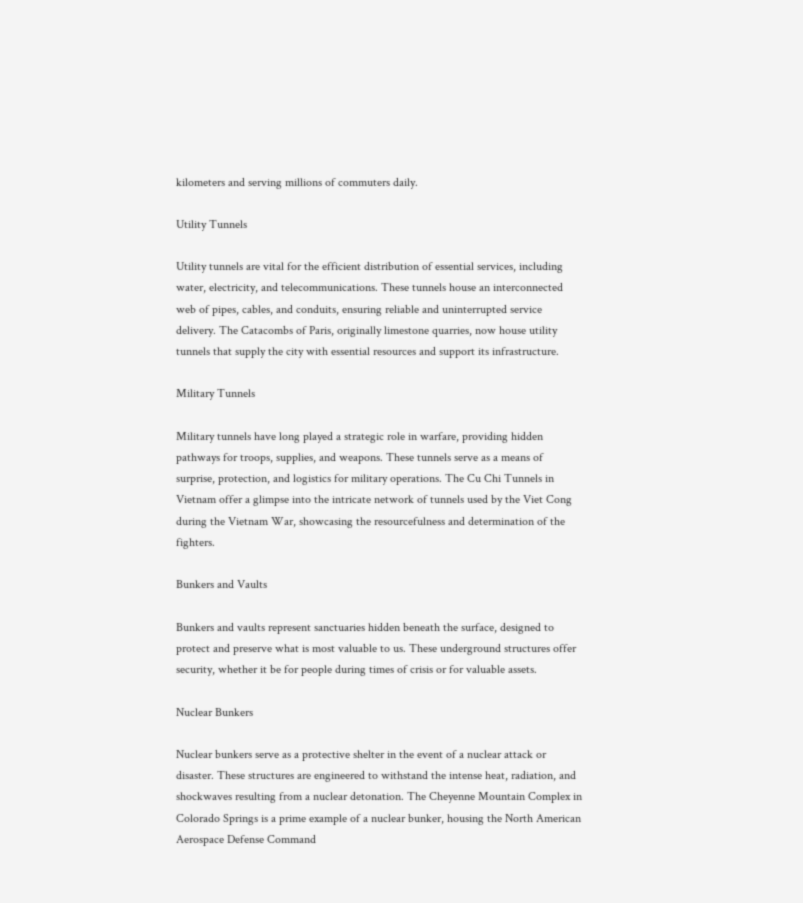kilometers and serving millions of commuters daily.

Utility Tunnels

Utility tunnels are vital for the efficient distribution of essential services, including water, electricity, and telecommunications. These tunnels house an interconnected web of pipes, cables, and conduits, ensuring reliable and uninterrupted service delivery. The Catacombs of Paris, originally limestone quarries, now house utility tunnels that supply the city with essential resources and support its infrastructure.

Military Tunnels

Military tunnels have long played a strategic role in warfare, providing hidden pathways for troops, supplies, and weapons. These tunnels serve as a means of surprise, protection, and logistics for military operations. The Cu Chi Tunnels in Vietnam offer a glimpse into the intricate network of tunnels used by the Viet Cong during the Vietnam War, showcasing the resourcefulness and determination of the fighters.

Bunkers and Vaults

Bunkers and vaults represent sanctuaries hidden beneath the surface, designed to protect and preserve what is most valuable to us. These underground structures offer security, whether it be for people during times of crisis or for valuable assets.

Nuclear Bunkers

Nuclear bunkers serve as a protective shelter in the event of a nuclear attack or disaster. These structures are engineered to withstand the intense heat, radiation, and shockwaves resulting from a nuclear detonation. The Cheyenne Mountain Complex in Colorado Springs is a prime example of a nuclear bunker, housing the North American Aerospace Defense Command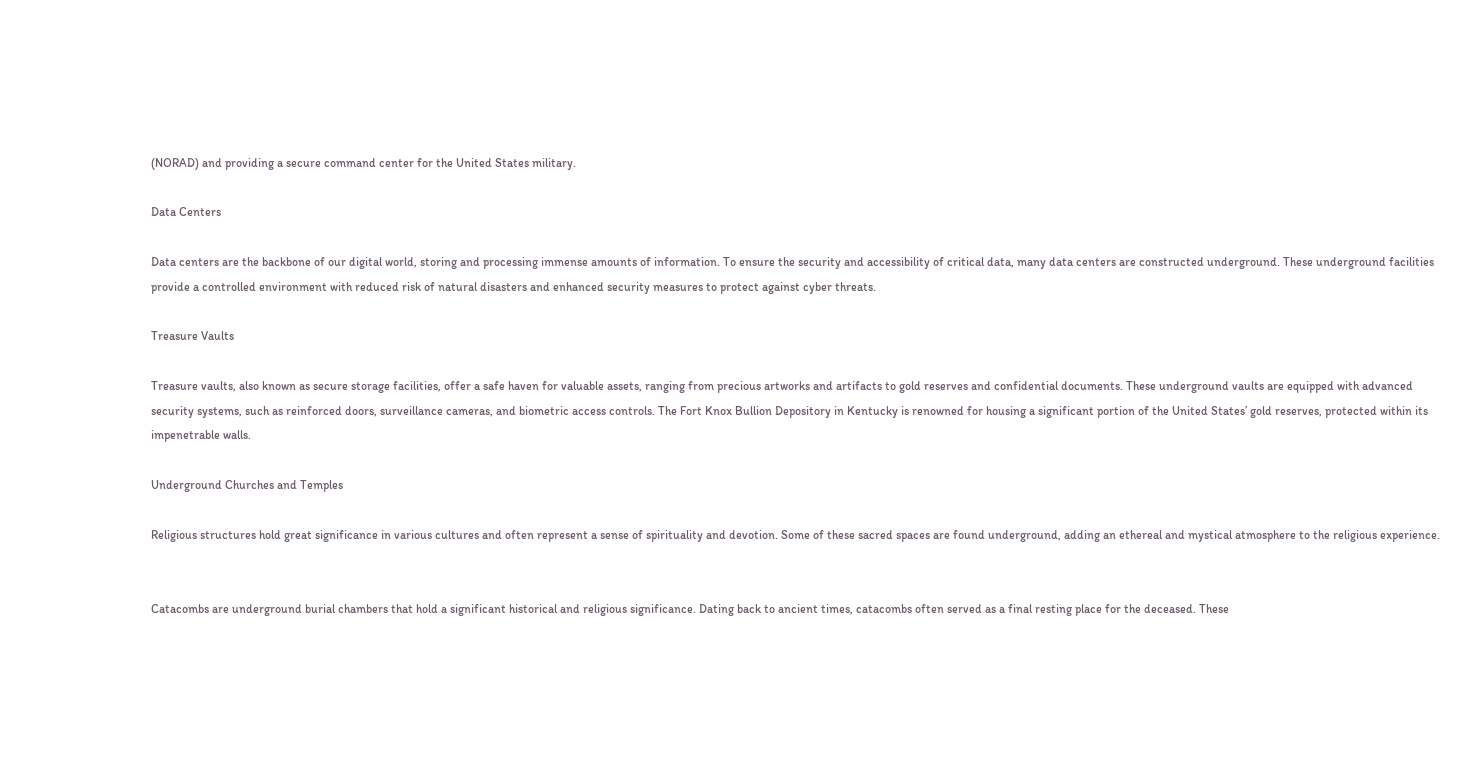(NORAD) and providing a secure command center for the United States military.

Data Centers

Data centers are the backbone of our digital world, storing and processing immense amounts of information. To ensure the security and accessibility of critical data, many data centers are constructed underground. These underground facilities provide a controlled environment with reduced risk of natural disasters and enhanced security measures to protect against cyber threats.

Treasure Vaults

Treasure vaults, also known as secure storage facilities, offer a safe haven for valuable assets, ranging from precious artworks and artifacts to gold reserves and confidential documents. These underground vaults are equipped with advanced security systems, such as reinforced doors, surveillance cameras, and biometric access controls. The Fort Knox Bullion Depository in Kentucky is renowned for housing a significant portion of the United States’ gold reserves, protected within its impenetrable walls.

Underground Churches and Temples

Religious structures hold great significance in various cultures and often represent a sense of spirituality and devotion. Some of these sacred spaces are found underground, adding an ethereal and mystical atmosphere to the religious experience.


Catacombs are underground burial chambers that hold a significant historical and religious significance. Dating back to ancient times, catacombs often served as a final resting place for the deceased. These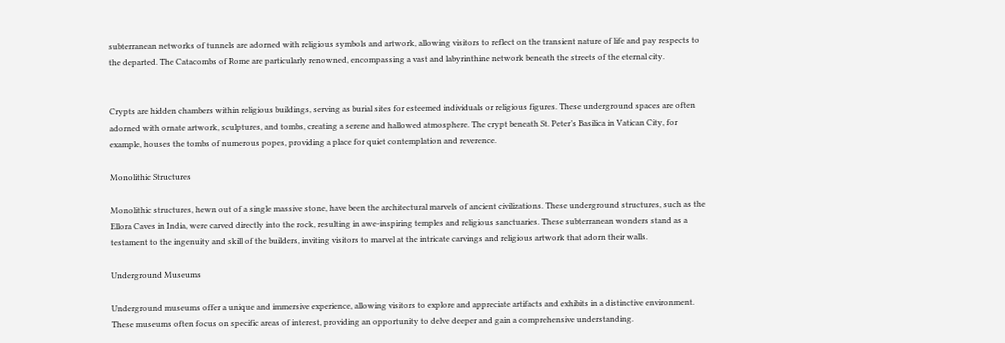subterranean networks of tunnels are adorned with religious symbols and artwork, allowing visitors to reflect on the transient nature of life and pay respects to the departed. The Catacombs of Rome are particularly renowned, encompassing a vast and labyrinthine network beneath the streets of the eternal city.


Crypts are hidden chambers within religious buildings, serving as burial sites for esteemed individuals or religious figures. These underground spaces are often adorned with ornate artwork, sculptures, and tombs, creating a serene and hallowed atmosphere. The crypt beneath St. Peter’s Basilica in Vatican City, for example, houses the tombs of numerous popes, providing a place for quiet contemplation and reverence.

Monolithic Structures

Monolithic structures, hewn out of a single massive stone, have been the architectural marvels of ancient civilizations. These underground structures, such as the Ellora Caves in India, were carved directly into the rock, resulting in awe-inspiring temples and religious sanctuaries. These subterranean wonders stand as a testament to the ingenuity and skill of the builders, inviting visitors to marvel at the intricate carvings and religious artwork that adorn their walls.

Underground Museums

Underground museums offer a unique and immersive experience, allowing visitors to explore and appreciate artifacts and exhibits in a distinctive environment. These museums often focus on specific areas of interest, providing an opportunity to delve deeper and gain a comprehensive understanding.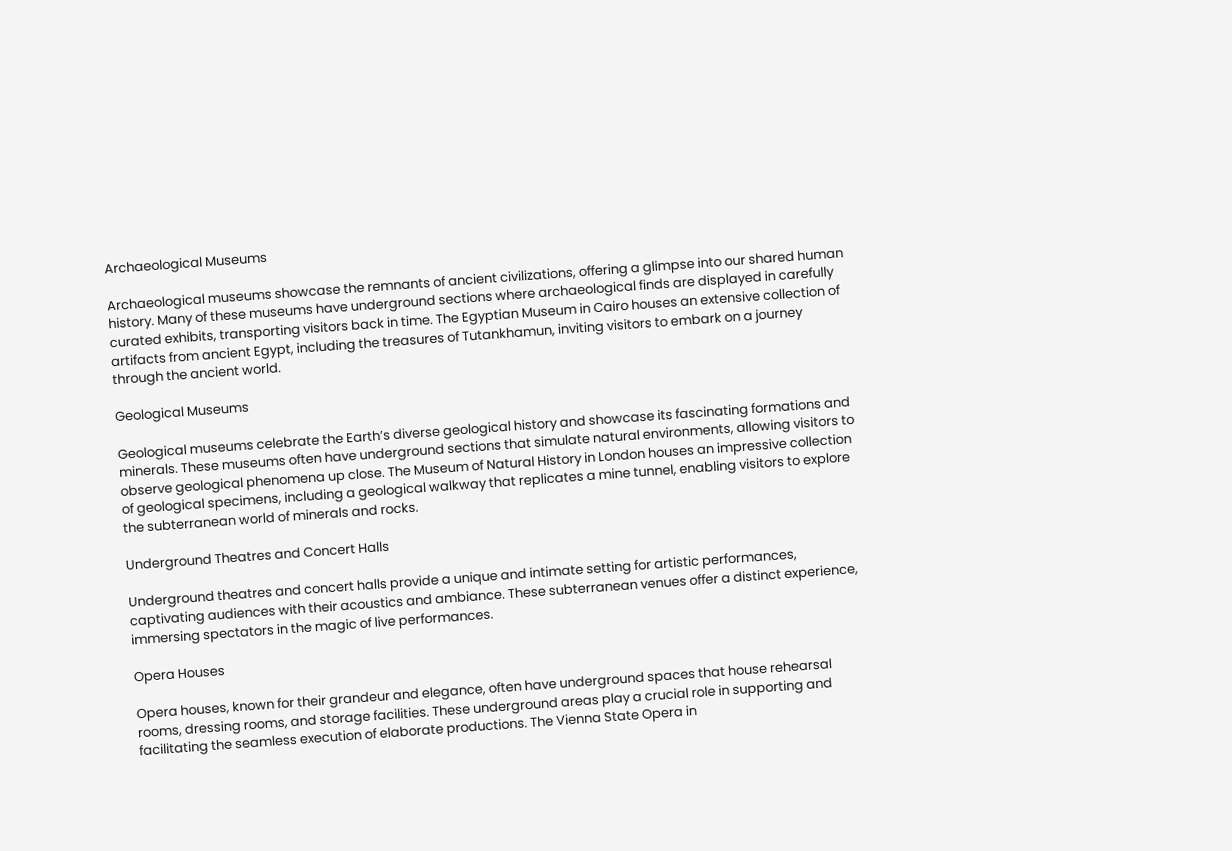Archaeological Museums

Archaeological museums showcase the remnants of ancient civilizations, offering a glimpse into our shared human history. Many of these museums have underground sections where archaeological finds are displayed in carefully curated exhibits, transporting visitors back in time. The Egyptian Museum in Cairo houses an extensive collection of artifacts from ancient Egypt, including the treasures of Tutankhamun, inviting visitors to embark on a journey through the ancient world.

Geological Museums

Geological museums celebrate the Earth’s diverse geological history and showcase its fascinating formations and minerals. These museums often have underground sections that simulate natural environments, allowing visitors to observe geological phenomena up close. The Museum of Natural History in London houses an impressive collection of geological specimens, including a geological walkway that replicates a mine tunnel, enabling visitors to explore the subterranean world of minerals and rocks.

Underground Theatres and Concert Halls

Underground theatres and concert halls provide a unique and intimate setting for artistic performances, captivating audiences with their acoustics and ambiance. These subterranean venues offer a distinct experience, immersing spectators in the magic of live performances.

Opera Houses

Opera houses, known for their grandeur and elegance, often have underground spaces that house rehearsal rooms, dressing rooms, and storage facilities. These underground areas play a crucial role in supporting and facilitating the seamless execution of elaborate productions. The Vienna State Opera in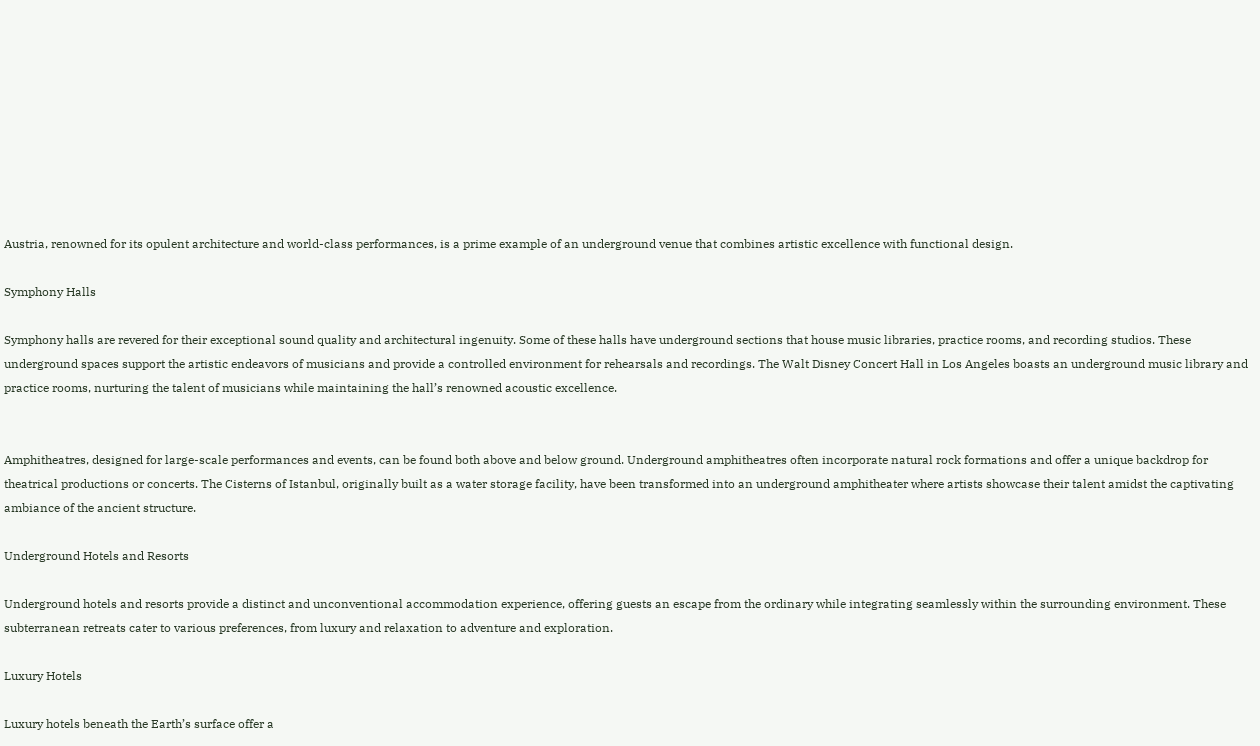Austria, renowned for its opulent architecture and world-class performances, is a prime example of an underground venue that combines artistic excellence with functional design.

Symphony Halls

Symphony halls are revered for their exceptional sound quality and architectural ingenuity. Some of these halls have underground sections that house music libraries, practice rooms, and recording studios. These underground spaces support the artistic endeavors of musicians and provide a controlled environment for rehearsals and recordings. The Walt Disney Concert Hall in Los Angeles boasts an underground music library and practice rooms, nurturing the talent of musicians while maintaining the hall’s renowned acoustic excellence.


Amphitheatres, designed for large-scale performances and events, can be found both above and below ground. Underground amphitheatres often incorporate natural rock formations and offer a unique backdrop for theatrical productions or concerts. The Cisterns of Istanbul, originally built as a water storage facility, have been transformed into an underground amphitheater where artists showcase their talent amidst the captivating ambiance of the ancient structure.

Underground Hotels and Resorts

Underground hotels and resorts provide a distinct and unconventional accommodation experience, offering guests an escape from the ordinary while integrating seamlessly within the surrounding environment. These subterranean retreats cater to various preferences, from luxury and relaxation to adventure and exploration.

Luxury Hotels

Luxury hotels beneath the Earth’s surface offer a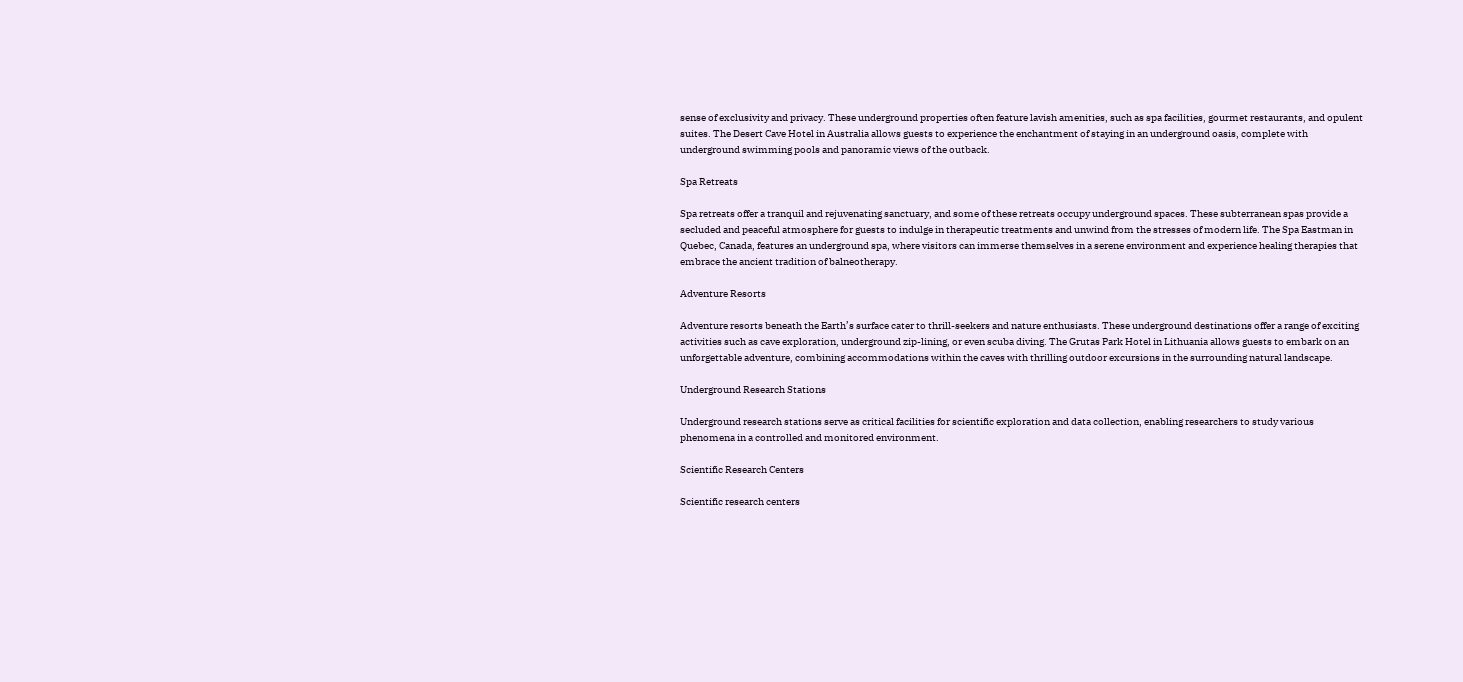sense of exclusivity and privacy. These underground properties often feature lavish amenities, such as spa facilities, gourmet restaurants, and opulent suites. The Desert Cave Hotel in Australia allows guests to experience the enchantment of staying in an underground oasis, complete with underground swimming pools and panoramic views of the outback.

Spa Retreats

Spa retreats offer a tranquil and rejuvenating sanctuary, and some of these retreats occupy underground spaces. These subterranean spas provide a secluded and peaceful atmosphere for guests to indulge in therapeutic treatments and unwind from the stresses of modern life. The Spa Eastman in Quebec, Canada, features an underground spa, where visitors can immerse themselves in a serene environment and experience healing therapies that embrace the ancient tradition of balneotherapy.

Adventure Resorts

Adventure resorts beneath the Earth’s surface cater to thrill-seekers and nature enthusiasts. These underground destinations offer a range of exciting activities such as cave exploration, underground zip-lining, or even scuba diving. The Grutas Park Hotel in Lithuania allows guests to embark on an unforgettable adventure, combining accommodations within the caves with thrilling outdoor excursions in the surrounding natural landscape.

Underground Research Stations

Underground research stations serve as critical facilities for scientific exploration and data collection, enabling researchers to study various phenomena in a controlled and monitored environment.

Scientific Research Centers

Scientific research centers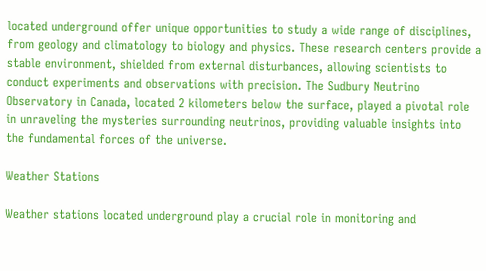located underground offer unique opportunities to study a wide range of disciplines, from geology and climatology to biology and physics. These research centers provide a stable environment, shielded from external disturbances, allowing scientists to conduct experiments and observations with precision. The Sudbury Neutrino Observatory in Canada, located 2 kilometers below the surface, played a pivotal role in unraveling the mysteries surrounding neutrinos, providing valuable insights into the fundamental forces of the universe.

Weather Stations

Weather stations located underground play a crucial role in monitoring and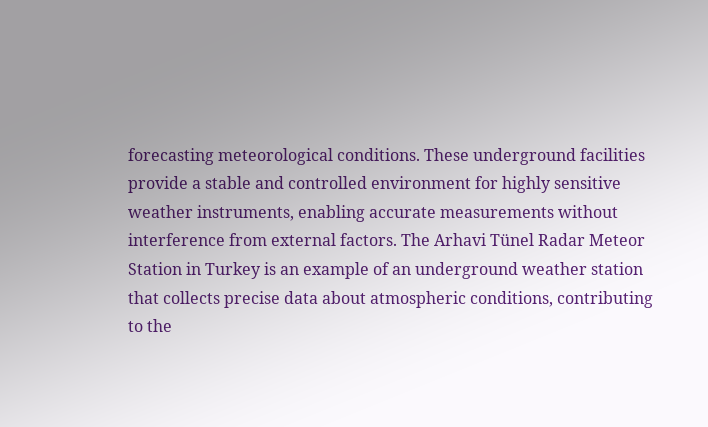forecasting meteorological conditions. These underground facilities provide a stable and controlled environment for highly sensitive weather instruments, enabling accurate measurements without interference from external factors. The Arhavi Tünel Radar Meteor Station in Turkey is an example of an underground weather station that collects precise data about atmospheric conditions, contributing to the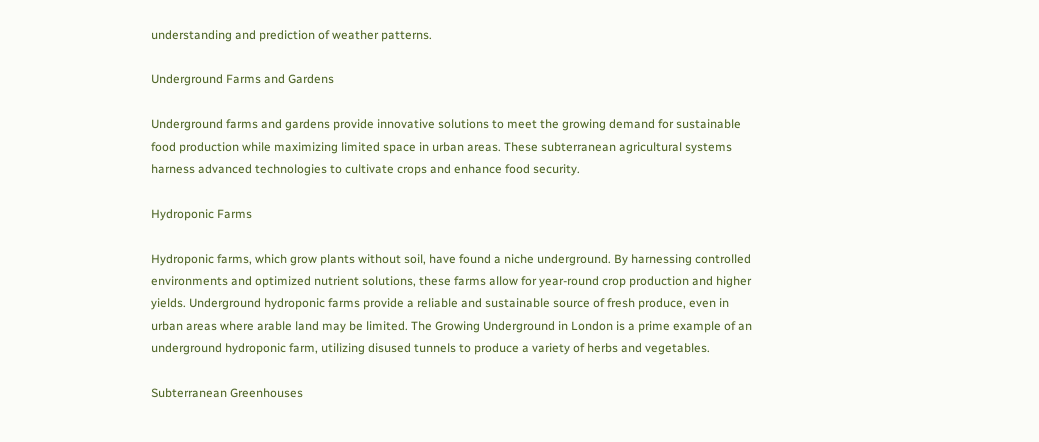understanding and prediction of weather patterns.

Underground Farms and Gardens

Underground farms and gardens provide innovative solutions to meet the growing demand for sustainable food production while maximizing limited space in urban areas. These subterranean agricultural systems harness advanced technologies to cultivate crops and enhance food security.

Hydroponic Farms

Hydroponic farms, which grow plants without soil, have found a niche underground. By harnessing controlled environments and optimized nutrient solutions, these farms allow for year-round crop production and higher yields. Underground hydroponic farms provide a reliable and sustainable source of fresh produce, even in urban areas where arable land may be limited. The Growing Underground in London is a prime example of an underground hydroponic farm, utilizing disused tunnels to produce a variety of herbs and vegetables.

Subterranean Greenhouses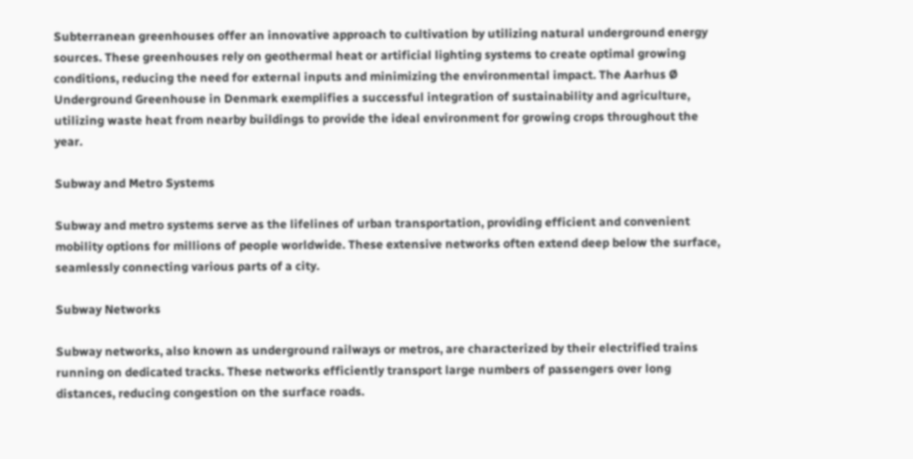Subterranean greenhouses offer an innovative approach to cultivation by utilizing natural underground energy sources. These greenhouses rely on geothermal heat or artificial lighting systems to create optimal growing conditions, reducing the need for external inputs and minimizing the environmental impact. The Aarhus Ø Underground Greenhouse in Denmark exemplifies a successful integration of sustainability and agriculture, utilizing waste heat from nearby buildings to provide the ideal environment for growing crops throughout the year.

Subway and Metro Systems

Subway and metro systems serve as the lifelines of urban transportation, providing efficient and convenient mobility options for millions of people worldwide. These extensive networks often extend deep below the surface, seamlessly connecting various parts of a city.

Subway Networks

Subway networks, also known as underground railways or metros, are characterized by their electrified trains running on dedicated tracks. These networks efficiently transport large numbers of passengers over long distances, reducing congestion on the surface roads.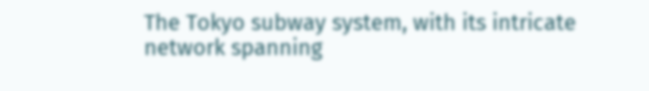The Tokyo subway system, with its intricate network spanning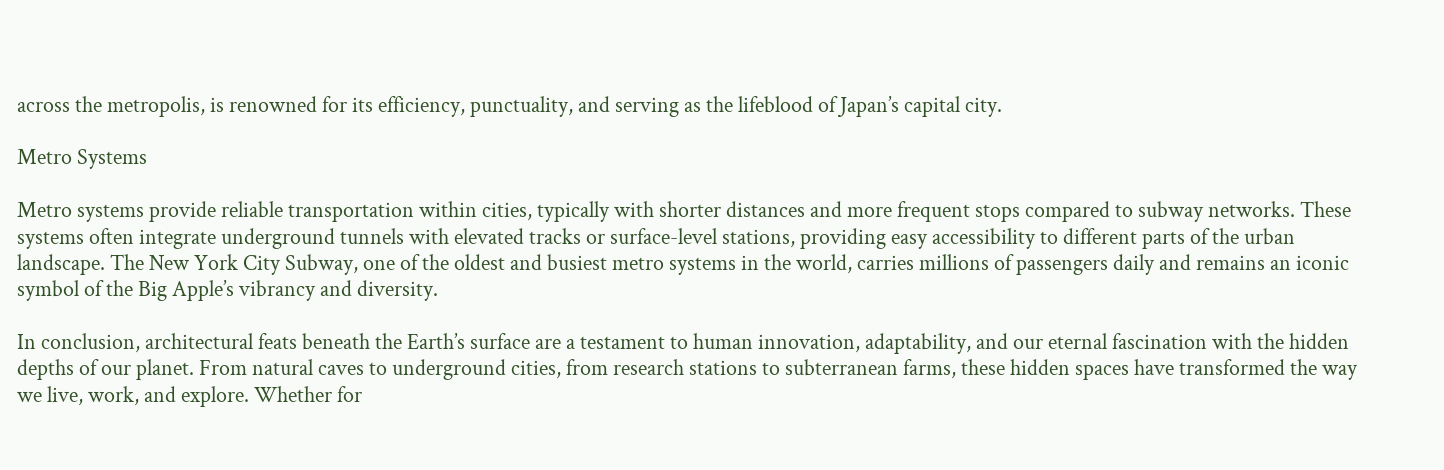across the metropolis, is renowned for its efficiency, punctuality, and serving as the lifeblood of Japan’s capital city.

Metro Systems

Metro systems provide reliable transportation within cities, typically with shorter distances and more frequent stops compared to subway networks. These systems often integrate underground tunnels with elevated tracks or surface-level stations, providing easy accessibility to different parts of the urban landscape. The New York City Subway, one of the oldest and busiest metro systems in the world, carries millions of passengers daily and remains an iconic symbol of the Big Apple’s vibrancy and diversity.

In conclusion, architectural feats beneath the Earth’s surface are a testament to human innovation, adaptability, and our eternal fascination with the hidden depths of our planet. From natural caves to underground cities, from research stations to subterranean farms, these hidden spaces have transformed the way we live, work, and explore. Whether for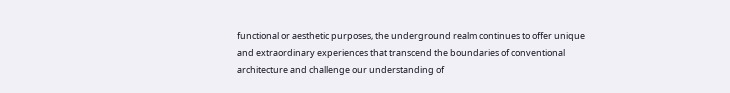functional or aesthetic purposes, the underground realm continues to offer unique and extraordinary experiences that transcend the boundaries of conventional architecture and challenge our understanding of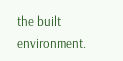the built environment.